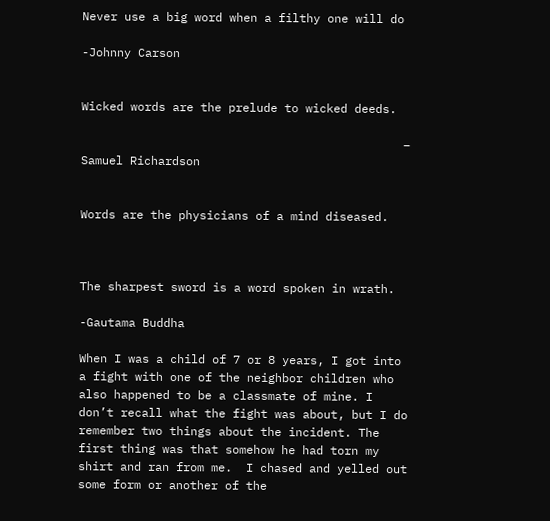Never use a big word when a filthy one will do

-Johnny Carson


Wicked words are the prelude to wicked deeds.

                                              – Samuel Richardson


Words are the physicians of a mind diseased.



The sharpest sword is a word spoken in wrath.

-Gautama Buddha

When I was a child of 7 or 8 years, I got into a fight with one of the neighbor children who also happened to be a classmate of mine. I don’t recall what the fight was about, but I do remember two things about the incident. The first thing was that somehow he had torn my shirt and ran from me.  I chased and yelled out some form or another of the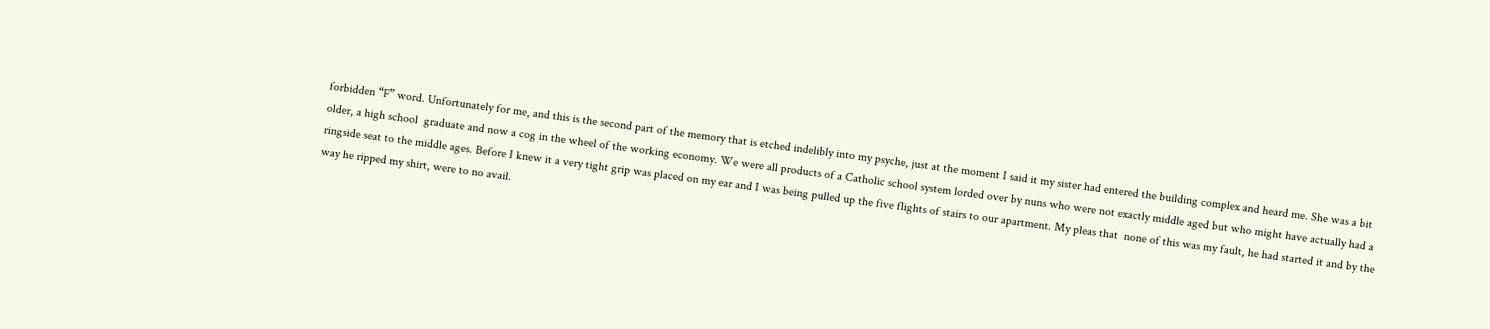forbidden “F” word. Unfortunately for me, and this is the second part of the memory that is etched indelibly into my psyche, just at the moment I said it my sister had entered the building complex and heard me. She was a bit older, a high school  graduate and now a cog in the wheel of the working economy. We were all products of a Catholic school system lorded over by nuns who were not exactly middle aged but who might have actually had a ringside seat to the middle ages. Before I knew it a very tight grip was placed on my ear and I was being pulled up the five flights of stairs to our apartment. My pleas that  none of this was my fault, he had started it and by the way he ripped my shirt, were to no avail.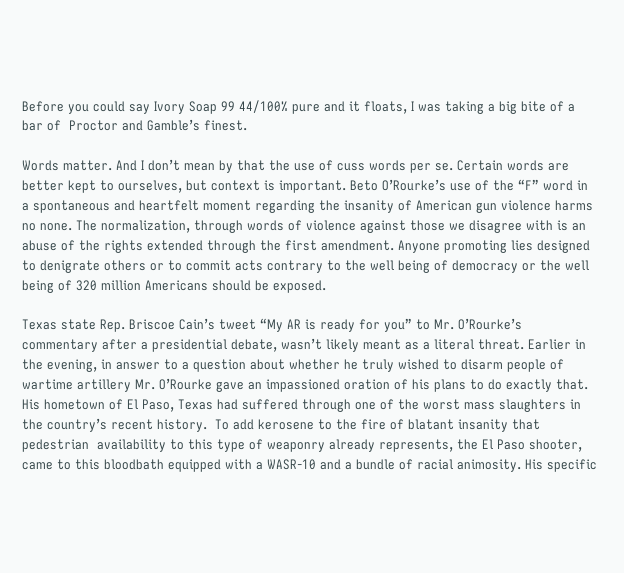Before you could say Ivory Soap 99 44/100% pure and it floats, I was taking a big bite of a bar of  Proctor and Gamble’s finest.

Words matter. And I don’t mean by that the use of cuss words per se. Certain words are better kept to ourselves, but context is important. Beto O’Rourke’s use of the “F” word in a spontaneous and heartfelt moment regarding the insanity of American gun violence harms no none. The normalization, through words of violence against those we disagree with is an abuse of the rights extended through the first amendment. Anyone promoting lies designed to denigrate others or to commit acts contrary to the well being of democracy or the well being of 320 million Americans should be exposed.

Texas state Rep. Briscoe Cain’s tweet “My AR is ready for you” to Mr. O’Rourke’s commentary after a presidential debate, wasn’t likely meant as a literal threat. Earlier in the evening, in answer to a question about whether he truly wished to disarm people of wartime artillery Mr. O’Rourke gave an impassioned oration of his plans to do exactly that. His hometown of El Paso, Texas had suffered through one of the worst mass slaughters in the country’s recent history.  To add kerosene to the fire of blatant insanity that pedestrian  availability to this type of weaponry already represents, the El Paso shooter, came to this bloodbath equipped with a WASR-10 and a bundle of racial animosity. His specific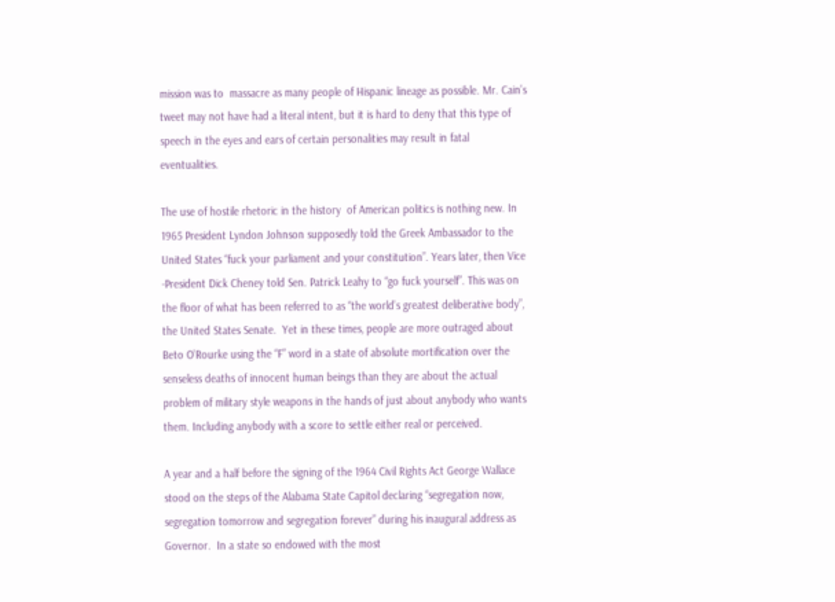mission was to  massacre as many people of Hispanic lineage as possible. Mr. Cain’s tweet may not have had a literal intent, but it is hard to deny that this type of speech in the eyes and ears of certain personalities may result in fatal eventualities.

The use of hostile rhetoric in the history  of American politics is nothing new. In 1965 President Lyndon Johnson supposedly told the Greek Ambassador to the United States “fuck your parliament and your constitution”. Years later, then Vice -President Dick Cheney told Sen. Patrick Leahy to “go fuck yourself”. This was on the floor of what has been referred to as “the world’s greatest deliberative body”, the United States Senate.  Yet in these times, people are more outraged about Beto O’Rourke using the “F” word in a state of absolute mortification over the senseless deaths of innocent human beings than they are about the actual problem of military style weapons in the hands of just about anybody who wants them. Including anybody with a score to settle either real or perceived.

A year and a half before the signing of the 1964 Civil Rights Act George Wallace stood on the steps of the Alabama State Capitol declaring “segregation now, segregation tomorrow and segregation forever” during his inaugural address as Governor.  In a state so endowed with the most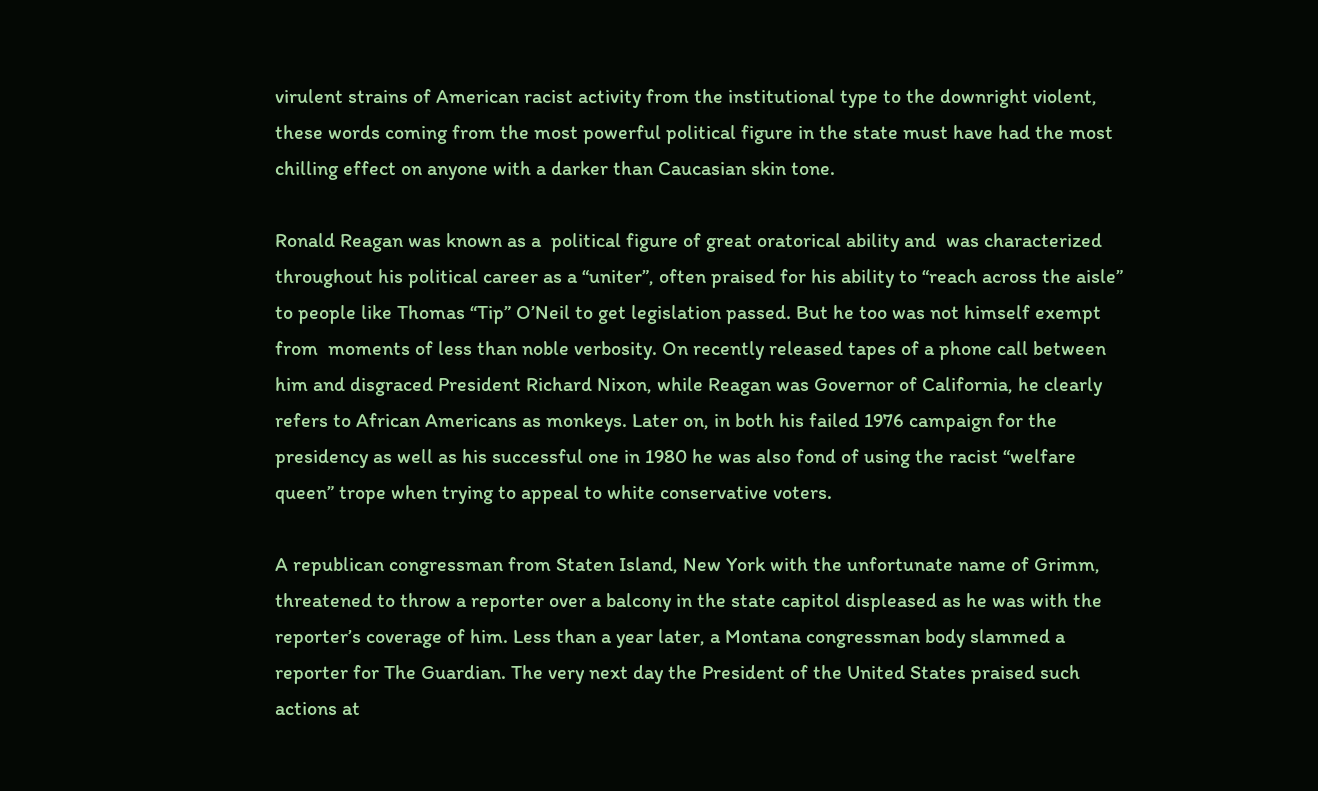virulent strains of American racist activity from the institutional type to the downright violent, these words coming from the most powerful political figure in the state must have had the most chilling effect on anyone with a darker than Caucasian skin tone.

Ronald Reagan was known as a  political figure of great oratorical ability and  was characterized throughout his political career as a “uniter”, often praised for his ability to “reach across the aisle” to people like Thomas “Tip” O’Neil to get legislation passed. But he too was not himself exempt from  moments of less than noble verbosity. On recently released tapes of a phone call between him and disgraced President Richard Nixon, while Reagan was Governor of California, he clearly refers to African Americans as monkeys. Later on, in both his failed 1976 campaign for the presidency as well as his successful one in 1980 he was also fond of using the racist “welfare queen” trope when trying to appeal to white conservative voters.

A republican congressman from Staten Island, New York with the unfortunate name of Grimm, threatened to throw a reporter over a balcony in the state capitol displeased as he was with the reporter’s coverage of him. Less than a year later, a Montana congressman body slammed a reporter for The Guardian. The very next day the President of the United States praised such actions at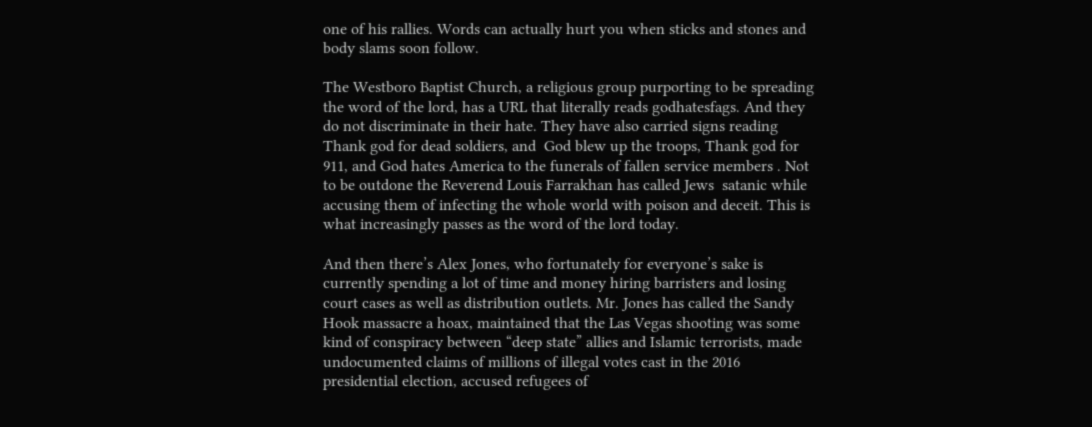one of his rallies. Words can actually hurt you when sticks and stones and body slams soon follow.

The Westboro Baptist Church, a religious group purporting to be spreading the word of the lord, has a URL that literally reads godhatesfags. And they do not discriminate in their hate. They have also carried signs reading Thank god for dead soldiers, and  God blew up the troops, Thank god for 911, and God hates America to the funerals of fallen service members . Not to be outdone the Reverend Louis Farrakhan has called Jews  satanic while accusing them of infecting the whole world with poison and deceit. This is what increasingly passes as the word of the lord today.

And then there’s Alex Jones, who fortunately for everyone’s sake is currently spending a lot of time and money hiring barristers and losing court cases as well as distribution outlets. Mr. Jones has called the Sandy Hook massacre a hoax, maintained that the Las Vegas shooting was some kind of conspiracy between “deep state” allies and Islamic terrorists, made undocumented claims of millions of illegal votes cast in the 2016 presidential election, accused refugees of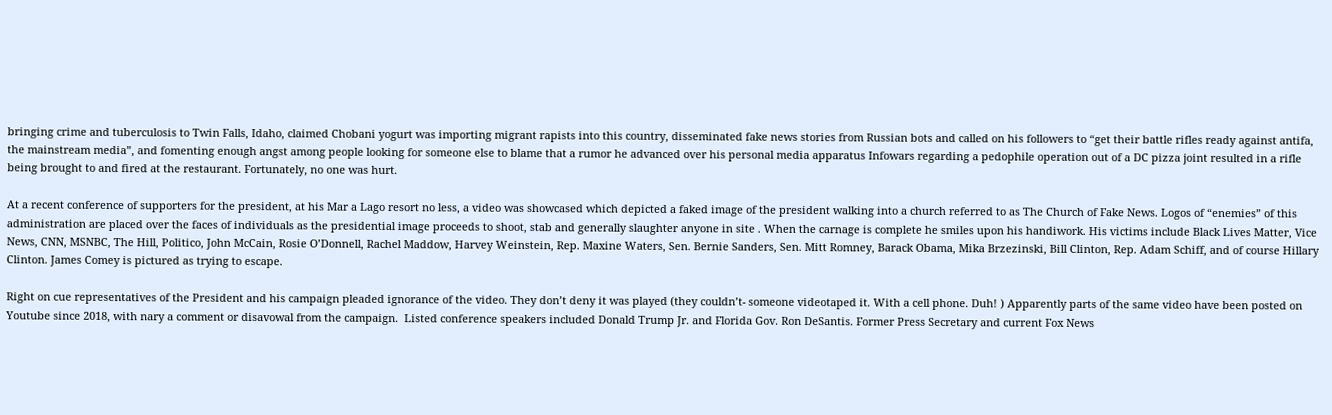bringing crime and tuberculosis to Twin Falls, Idaho, claimed Chobani yogurt was importing migrant rapists into this country, disseminated fake news stories from Russian bots and called on his followers to “get their battle rifles ready against antifa, the mainstream media”, and fomenting enough angst among people looking for someone else to blame that a rumor he advanced over his personal media apparatus Infowars regarding a pedophile operation out of a DC pizza joint resulted in a rifle being brought to and fired at the restaurant. Fortunately, no one was hurt.

At a recent conference of supporters for the president, at his Mar a Lago resort no less, a video was showcased which depicted a faked image of the president walking into a church referred to as The Church of Fake News. Logos of “enemies” of this administration are placed over the faces of individuals as the presidential image proceeds to shoot, stab and generally slaughter anyone in site . When the carnage is complete he smiles upon his handiwork. His victims include Black Lives Matter, Vice News, CNN, MSNBC, The Hill, Politico, John McCain, Rosie O’Donnell, Rachel Maddow, Harvey Weinstein, Rep. Maxine Waters, Sen. Bernie Sanders, Sen. Mitt Romney, Barack Obama, Mika Brzezinski, Bill Clinton, Rep. Adam Schiff, and of course Hillary Clinton. James Comey is pictured as trying to escape.

Right on cue representatives of the President and his campaign pleaded ignorance of the video. They don’t deny it was played (they couldn’t- someone videotaped it. With a cell phone. Duh! ) Apparently parts of the same video have been posted on Youtube since 2018, with nary a comment or disavowal from the campaign.  Listed conference speakers included Donald Trump Jr. and Florida Gov. Ron DeSantis. Former Press Secretary and current Fox News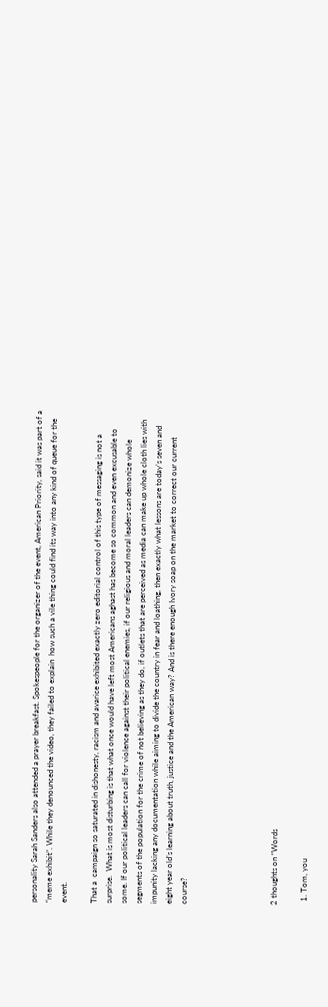personality Sarah Sanders also attended a prayer breakfast. Spokespeople for the organizer of the event, American Priority, said it was part of a “meme exhibit”. While they denounced the video, they failed to explain  how such a vile thing could find its way into any kind of queue for the event.

That a  campaign so saturated in dishonesty, racism and avarice exhibited exactly zero editorial control of this type of messaging is not a surprise.  What is most disturbing is that what once would have left most Americans aghast has become so common and even excusable to some. If our political leaders can call for violence against their political enemies, if our religious and moral leaders can demonize whole segments of the population for the crime of not believing as they do, if outlets that are perceived as media can make up whole cloth lies with impunity lacking any documentation while aiming to divide the country in fear and loathing, then exactly what lessons are today’s seven and eight year old’s learning about truth, justice and the American way? And is there enough Ivory soap on the market to correct our current course?





2 thoughts on “Words

  1. Tom, you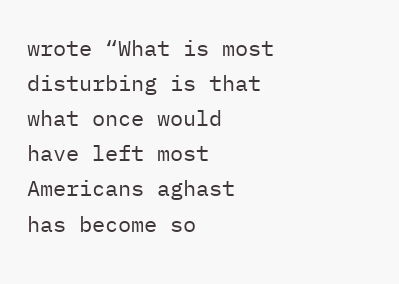wrote “What is most disturbing is that what once would have left most Americans aghast has become so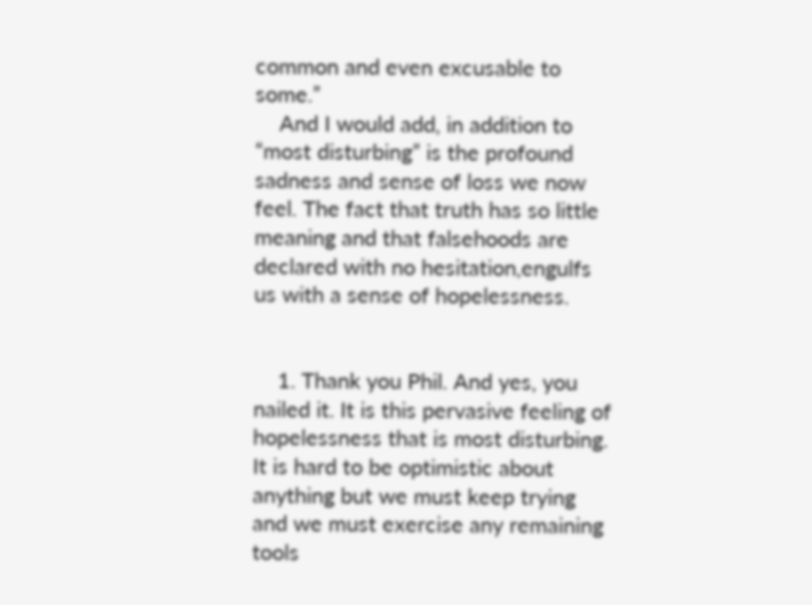common and even excusable to some.”
    And I would add, in addition to “most disturbing” is the profound sadness and sense of loss we now feel. The fact that truth has so little meaning and that falsehoods are declared with no hesitation,engulfs us with a sense of hopelessness.


    1. Thank you Phil. And yes, you nailed it. It is this pervasive feeling of hopelessness that is most disturbing. It is hard to be optimistic about anything but we must keep trying and we must exercise any remaining tools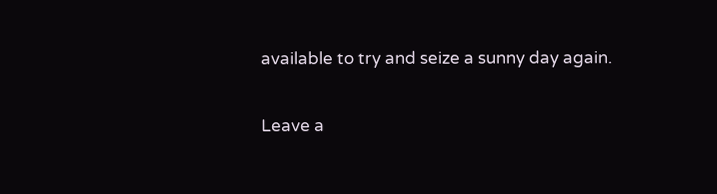available to try and seize a sunny day again.


Leave a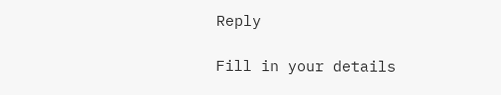Reply

Fill in your details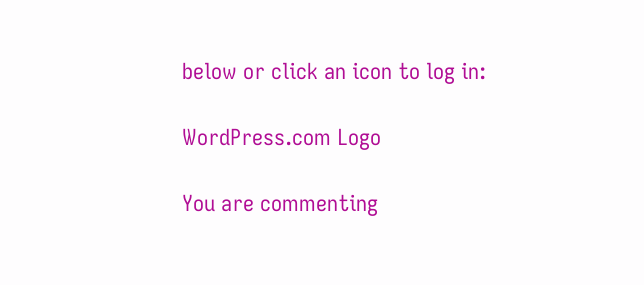below or click an icon to log in:

WordPress.com Logo

You are commenting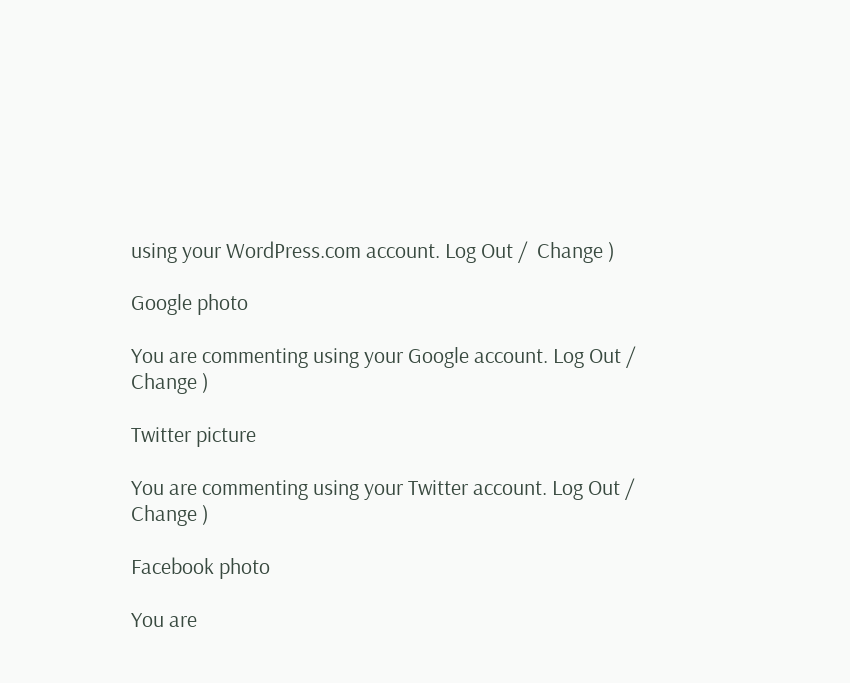using your WordPress.com account. Log Out /  Change )

Google photo

You are commenting using your Google account. Log Out /  Change )

Twitter picture

You are commenting using your Twitter account. Log Out /  Change )

Facebook photo

You are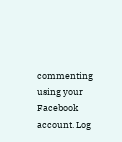commenting using your Facebook account. Log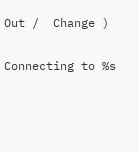Out /  Change )

Connecting to %s